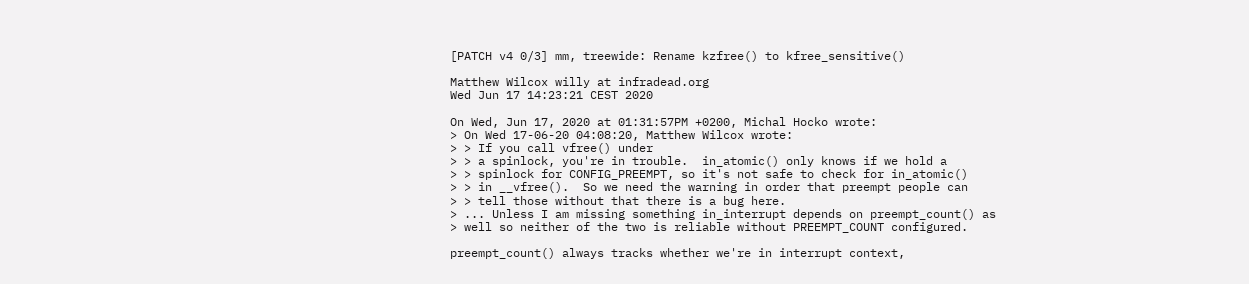[PATCH v4 0/3] mm, treewide: Rename kzfree() to kfree_sensitive()

Matthew Wilcox willy at infradead.org
Wed Jun 17 14:23:21 CEST 2020

On Wed, Jun 17, 2020 at 01:31:57PM +0200, Michal Hocko wrote:
> On Wed 17-06-20 04:08:20, Matthew Wilcox wrote:
> > If you call vfree() under
> > a spinlock, you're in trouble.  in_atomic() only knows if we hold a
> > spinlock for CONFIG_PREEMPT, so it's not safe to check for in_atomic()
> > in __vfree().  So we need the warning in order that preempt people can
> > tell those without that there is a bug here.
> ... Unless I am missing something in_interrupt depends on preempt_count() as
> well so neither of the two is reliable without PREEMPT_COUNT configured.

preempt_count() always tracks whether we're in interrupt context,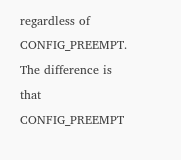regardless of CONFIG_PREEMPT.  The difference is that CONFIG_PREEMPT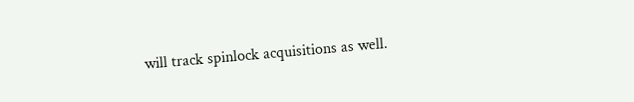will track spinlock acquisitions as well.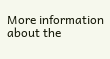More information about the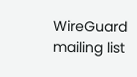WireGuard mailing list